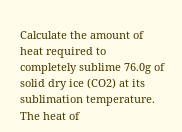Calculate the amount of heat required to completely sublime 76.0g of solid dry ice (CO2) at its sublimation temperature. The heat of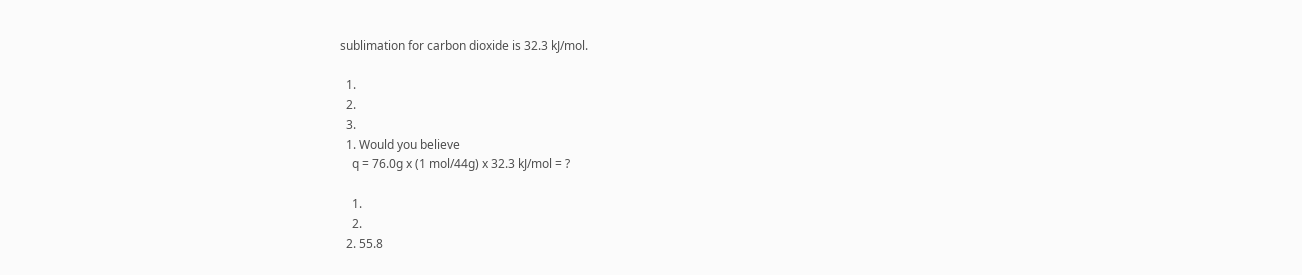sublimation for carbon dioxide is 32.3 kJ/mol.

  1.
  2.
  3.
  1. Would you believe
    q = 76.0g x (1 mol/44g) x 32.3 kJ/mol = ?

    1.
    2.
  2. 55.8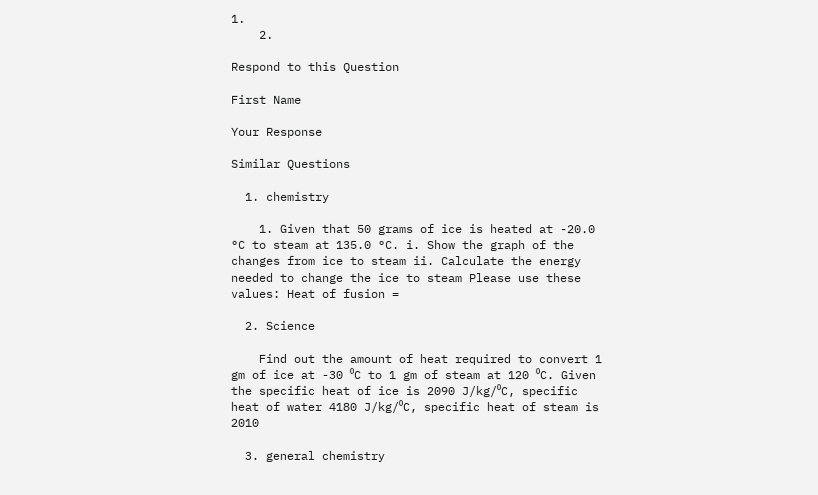1.
    2.

Respond to this Question

First Name

Your Response

Similar Questions

  1. chemistry

    1. Given that 50 grams of ice is heated at -20.0 °C to steam at 135.0 °C. i. Show the graph of the changes from ice to steam ii. Calculate the energy needed to change the ice to steam Please use these values: Heat of fusion =

  2. Science

    Find out the amount of heat required to convert 1 gm of ice at -30 ⁰C to 1 gm of steam at 120 ⁰C. Given the specific heat of ice is 2090 J/kg/⁰C, specific heat of water 4180 J/kg/⁰C, specific heat of steam is 2010

  3. general chemistry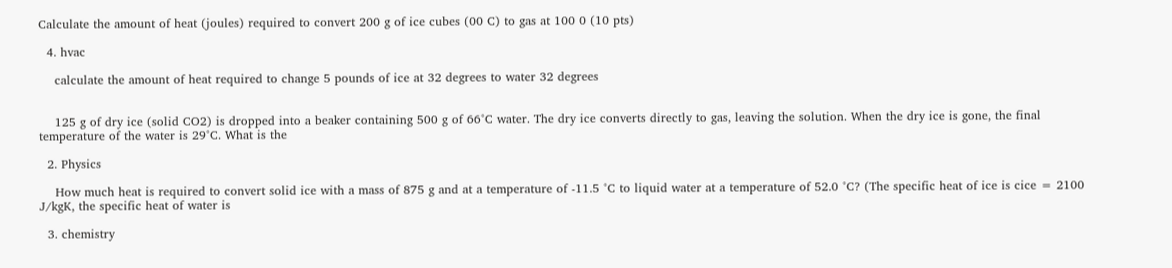Calculate the amount of heat (joules) required to convert 200 g of ice cubes (00 C) to gas at 100 0 (10 pts)

  4. hvac

    calculate the amount of heat required to change 5 pounds of ice at 32 degrees to water 32 degrees


    125 g of dry ice (solid CO2) is dropped into a beaker containing 500 g of 66°C water. The dry ice converts directly to gas, leaving the solution. When the dry ice is gone, the final temperature of the water is 29°C. What is the

  2. Physics

    How much heat is required to convert solid ice with a mass of 875 g and at a temperature of -11.5 °C to liquid water at a temperature of 52.0 °C? (The specific heat of ice is cice = 2100 J/kgK, the specific heat of water is

  3. chemistry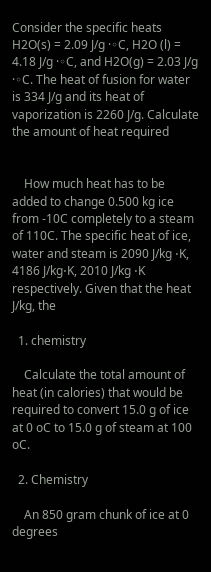Consider the specific heats H2O(s) = 2.09 J/g ·◦C, H2O (l) = 4.18 J/g ·◦C, and H2O(g) = 2.03 J/g ·◦C. The heat of fusion for water is 334 J/g and its heat of vaporization is 2260 J/g. Calculate the amount of heat required


    How much heat has to be added to change 0.500 kg ice from -10C completely to a steam of 110C. The specific heat of ice, water and steam is 2090 J/kg ⋅K, 4186 J/kg⋅K, 2010 J/kg ⋅K respectively. Given that the heat J/kg, the

  1. chemistry

    Calculate the total amount of heat (in calories) that would be required to convert 15.0 g of ice at 0 oC to 15.0 g of steam at 100 oC.

  2. Chemistry

    An 850 gram chunk of ice at 0 degrees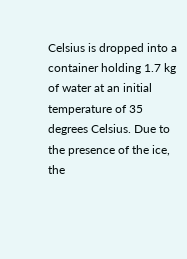Celsius is dropped into a container holding 1.7 kg of water at an initial temperature of 35 degrees Celsius. Due to the presence of the ice, the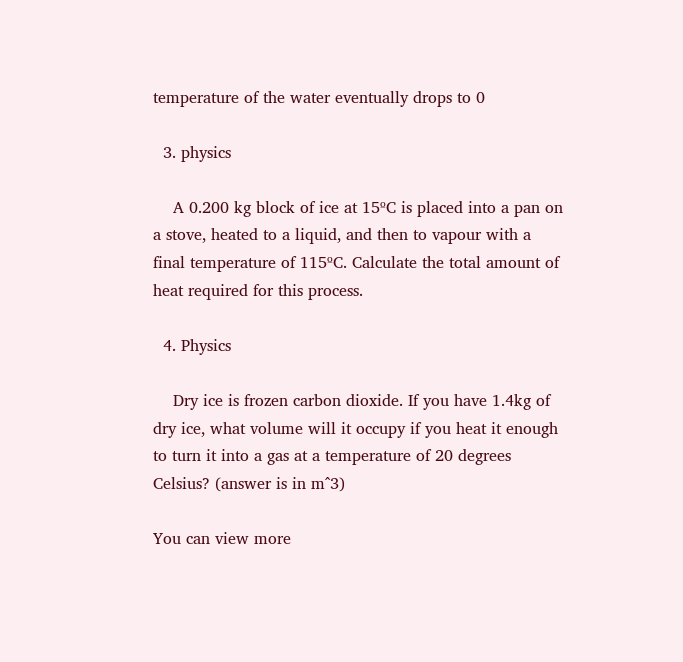temperature of the water eventually drops to 0

  3. physics

    A 0.200 kg block of ice at 15ºC is placed into a pan on a stove, heated to a liquid, and then to vapour with a final temperature of 115ºC. Calculate the total amount of heat required for this process.

  4. Physics

    Dry ice is frozen carbon dioxide. If you have 1.4kg of dry ice, what volume will it occupy if you heat it enough to turn it into a gas at a temperature of 20 degrees Celsius? (answer is in m^3)

You can view more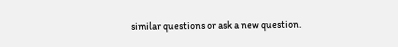similar questions or ask a new question.